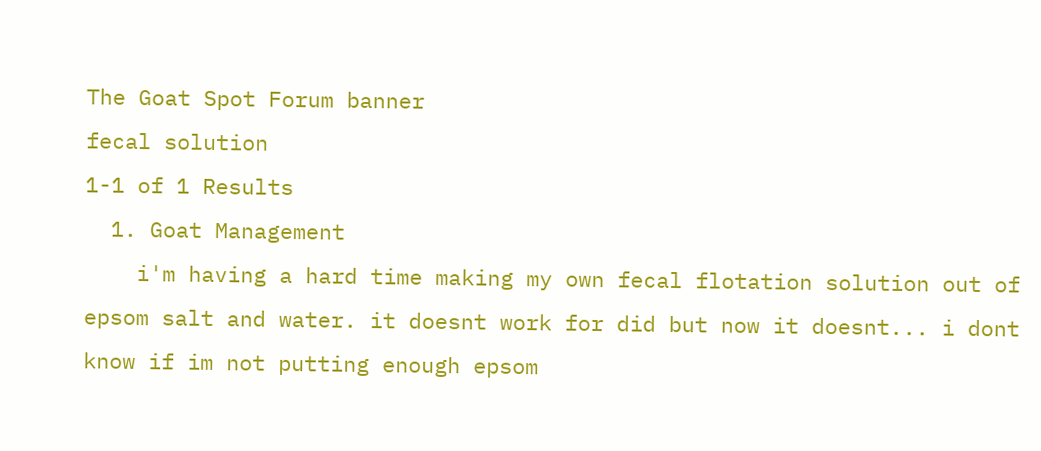The Goat Spot Forum banner
fecal solution
1-1 of 1 Results
  1. Goat Management
    i'm having a hard time making my own fecal flotation solution out of epsom salt and water. it doesnt work for did but now it doesnt... i dont know if im not putting enough epsom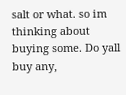salt or what. so im thinking about buying some. Do yall buy any,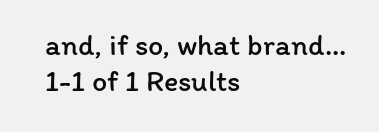and, if so, what brand...
1-1 of 1 Results